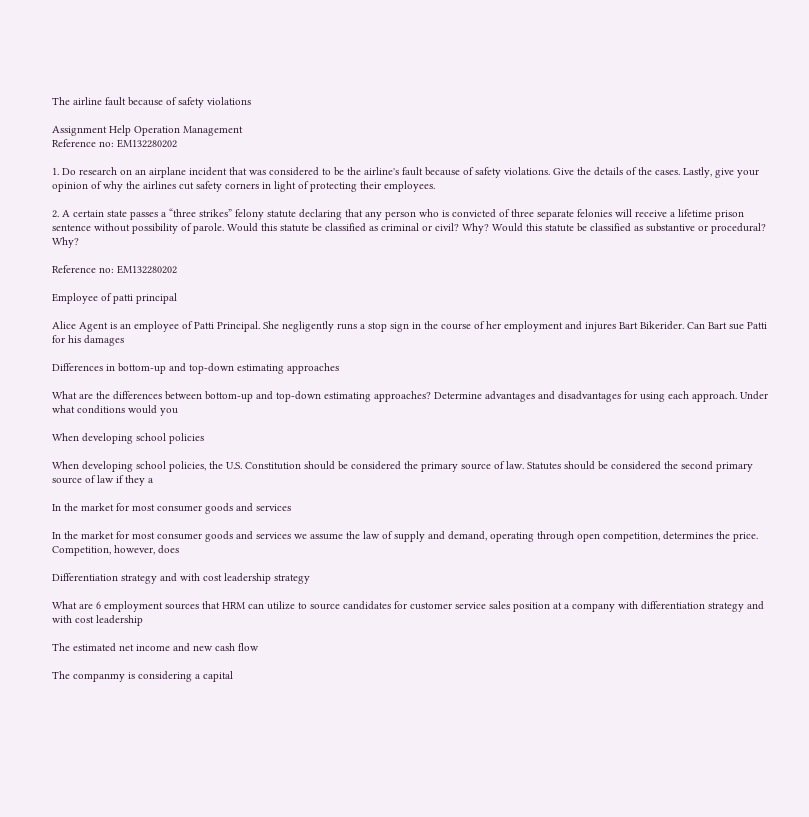The airline fault because of safety violations

Assignment Help Operation Management
Reference no: EM132280202

1. Do research on an airplane incident that was considered to be the airline's fault because of safety violations. Give the details of the cases. Lastly, give your opinion of why the airlines cut safety corners in light of protecting their employees.

2. A certain state passes a “three strikes” felony statute declaring that any person who is convicted of three separate felonies will receive a lifetime prison sentence without possibility of parole. Would this statute be classified as criminal or civil? Why? Would this statute be classified as substantive or procedural? Why?

Reference no: EM132280202

Employee of patti principal

Alice Agent is an employee of Patti Principal. She negligently runs a stop sign in the course of her employment and injures Bart Bikerider. Can Bart sue Patti for his damages

Differences in bottom-up and top-down estimating approaches

What are the differences between bottom-up and top-down estimating approaches? Determine advantages and disadvantages for using each approach. Under what conditions would you

When developing school policies

When developing school policies, the U.S. Constitution should be considered the primary source of law. Statutes should be considered the second primary source of law if they a

In the market for most consumer goods and services

In the market for most consumer goods and services we assume the law of supply and demand, operating through open competition, determines the price. Competition, however, does

Differentiation strategy and with cost leadership strategy

What are 6 employment sources that HRM can utilize to source candidates for customer service sales position at a company with differentiation strategy and with cost leadership

The estimated net income and new cash flow

The companmy is considering a capital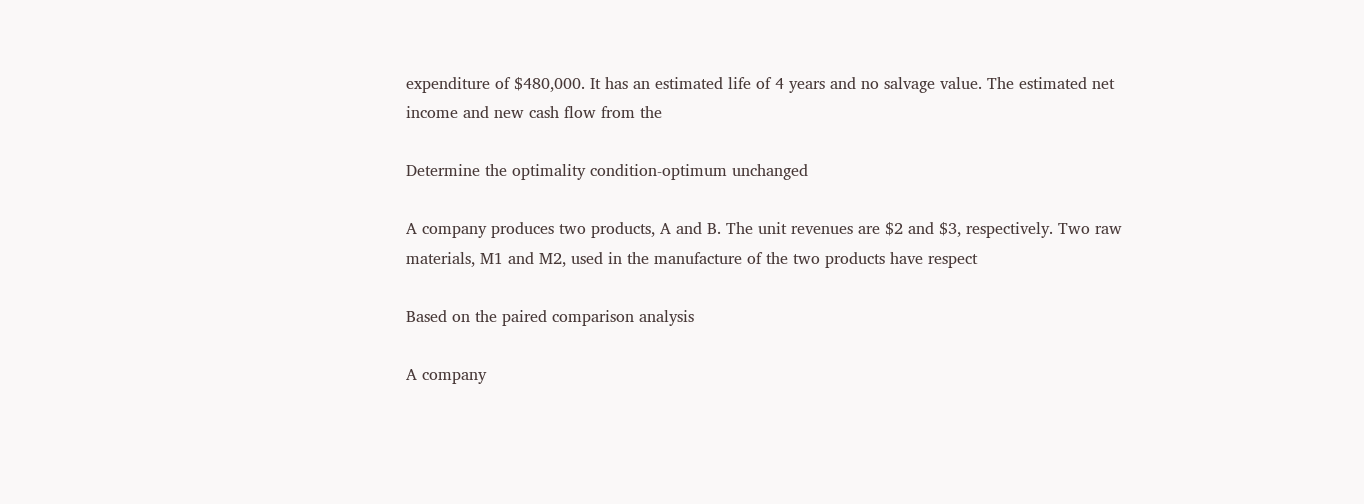expenditure of $480,000. It has an estimated life of 4 years and no salvage value. The estimated net income and new cash flow from the

Determine the optimality condition-optimum unchanged

A company produces two products, A and B. The unit revenues are $2 and $3, respectively. Two raw materials, M1 and M2, used in the manufacture of the two products have respect

Based on the paired comparison analysis

A company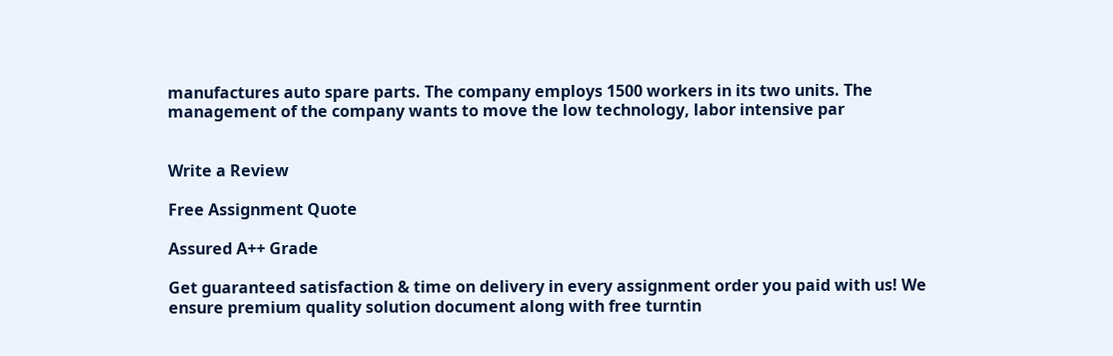manufactures auto spare parts. The company employs 1500 workers in its two units. The management of the company wants to move the low technology, labor intensive par


Write a Review

Free Assignment Quote

Assured A++ Grade

Get guaranteed satisfaction & time on delivery in every assignment order you paid with us! We ensure premium quality solution document along with free turntin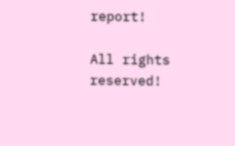report!

All rights reserved!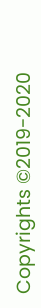Copyrights ©2019-2020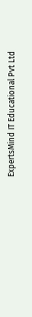ExpertsMind IT Educational Pvt Ltd